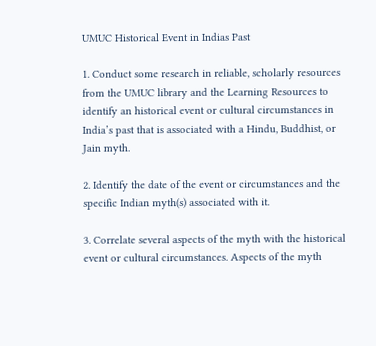UMUC Historical Event in Indias Past

1. Conduct some research in reliable, scholarly resources from the UMUC library and the Learning Resources to identify an historical event or cultural circumstances in India’s past that is associated with a Hindu, Buddhist, or Jain myth.

2. Identify the date of the event or circumstances and the specific Indian myth(s) associated with it.

3. Correlate several aspects of the myth with the historical event or cultural circumstances. Aspects of the myth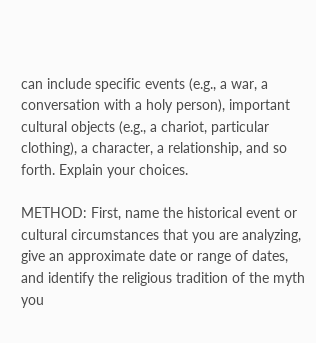can include specific events (e.g., a war, a conversation with a holy person), important cultural objects (e.g., a chariot, particular clothing), a character, a relationship, and so forth. Explain your choices.

METHOD: First, name the historical event or cultural circumstances that you are analyzing, give an approximate date or range of dates, and identify the religious tradition of the myth you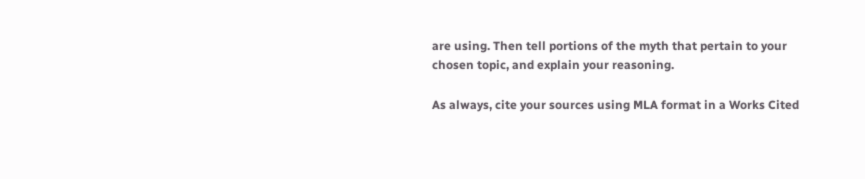are using. Then tell portions of the myth that pertain to your chosen topic, and explain your reasoning.

As always, cite your sources using MLA format in a Works Cited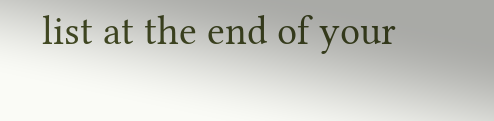list at the end of your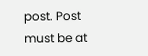post. Post must be at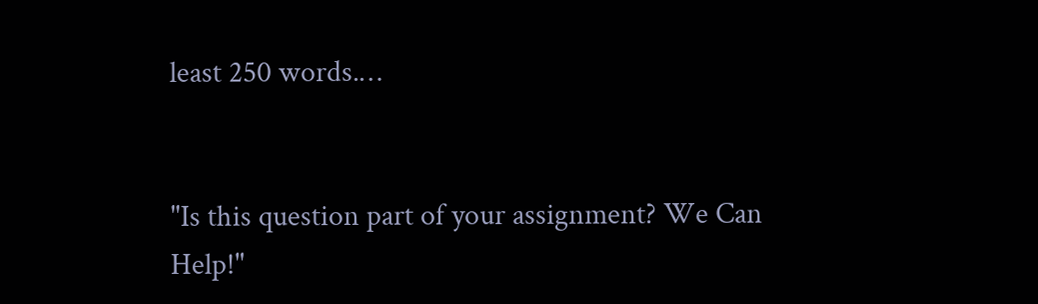least 250 words.…


"Is this question part of your assignment? We Can Help!"